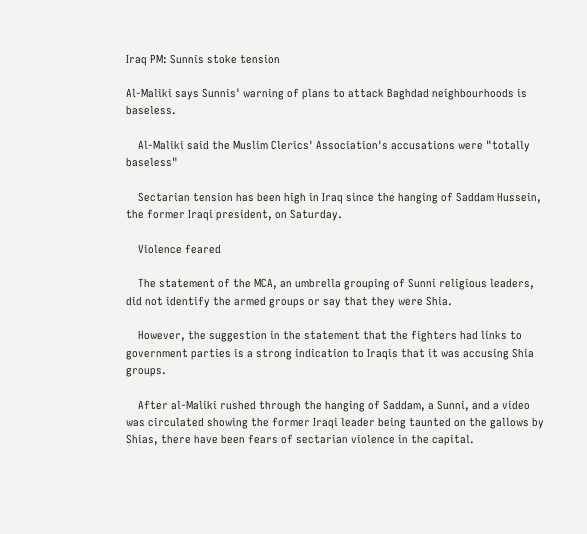Iraq PM: Sunnis stoke tension

Al-Maliki says Sunnis' warning of plans to attack Baghdad neighbourhoods is baseless.

    Al-Maliki said the Muslim Clerics' Association's accusations were "totally baseless"

    Sectarian tension has been high in Iraq since the hanging of Saddam Hussein, the former Iraqi president, on Saturday.

    Violence feared

    The statement of the MCA, an umbrella grouping of Sunni religious leaders, did not identify the armed groups or say that they were Shia.

    However, the suggestion in the statement that the fighters had links to government parties is a strong indication to Iraqis that it was accusing Shia groups.

    After al-Maliki rushed through the hanging of Saddam, a Sunni, and a video was circulated showing the former Iraqi leader being taunted on the gallows by Shias, there have been fears of sectarian violence in the capital.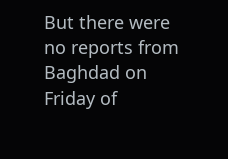But there were no reports from Baghdad on Friday of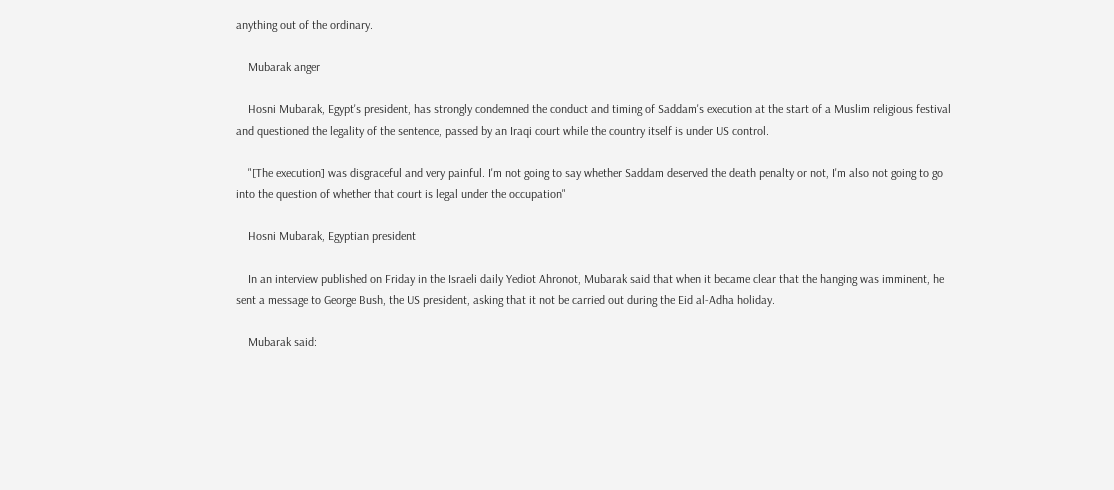anything out of the ordinary.

    Mubarak anger

    Hosni Mubarak, Egypt's president, has strongly condemned the conduct and timing of Saddam's execution at the start of a Muslim religious festival and questioned the legality of the sentence, passed by an Iraqi court while the country itself is under US control.

    "[The execution] was disgraceful and very painful. I'm not going to say whether Saddam deserved the death penalty or not, I'm also not going to go into the question of whether that court is legal under the occupation"

    Hosni Mubarak, Egyptian president

    In an interview published on Friday in the Israeli daily Yediot Ahronot, Mubarak said that when it became clear that the hanging was imminent, he sent a message to George Bush, the US president, asking that it not be carried out during the Eid al-Adha holiday.

    Mubarak said: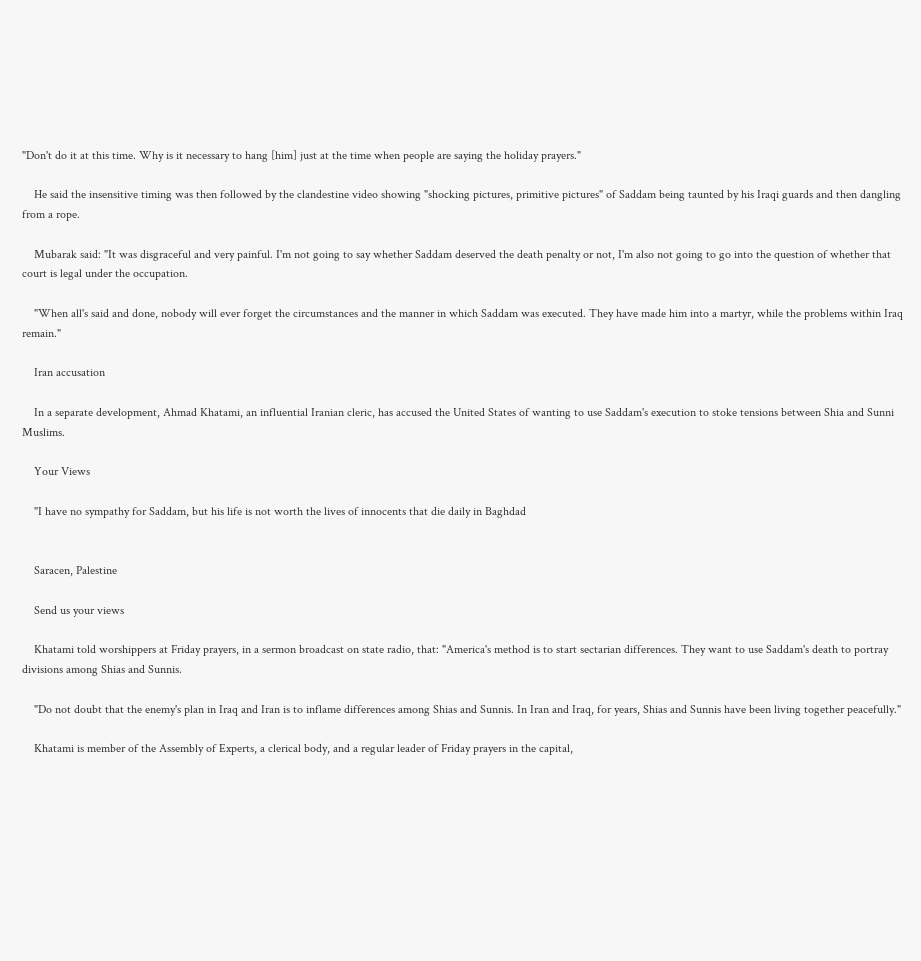"Don't do it at this time. Why is it necessary to hang [him] just at the time when people are saying the holiday prayers."

    He said the insensitive timing was then followed by the clandestine video showing "shocking pictures, primitive pictures" of Saddam being taunted by his Iraqi guards and then dangling from a rope.

    Mubarak said: "It was disgraceful and very painful. I'm not going to say whether Saddam deserved the death penalty or not, I'm also not going to go into the question of whether that court is legal under the occupation.

    "When all's said and done, nobody will ever forget the circumstances and the manner in which Saddam was executed. They have made him into a martyr, while the problems within Iraq remain."

    Iran accusation

    In a separate development, Ahmad Khatami, an influential Iranian cleric, has accused the United States of wanting to use Saddam's execution to stoke tensions between Shia and Sunni Muslims.

    Your Views

    "I have no sympathy for Saddam, but his life is not worth the lives of innocents that die daily in Baghdad


    Saracen, Palestine

    Send us your views

    Khatami told worshippers at Friday prayers, in a sermon broadcast on state radio, that: "America's method is to start sectarian differences. They want to use Saddam's death to portray divisions among Shias and Sunnis.

    "Do not doubt that the enemy's plan in Iraq and Iran is to inflame differences among Shias and Sunnis. In Iran and Iraq, for years, Shias and Sunnis have been living together peacefully."

    Khatami is member of the Assembly of Experts, a clerical body, and a regular leader of Friday prayers in the capital,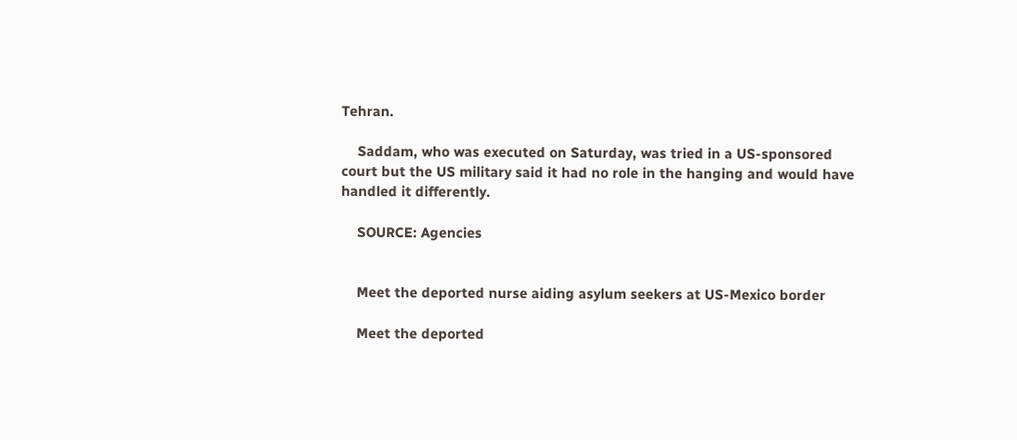Tehran.

    Saddam, who was executed on Saturday, was tried in a US-sponsored court but the US military said it had no role in the hanging and would have handled it differently.

    SOURCE: Agencies


    Meet the deported nurse aiding asylum seekers at US-Mexico border

    Meet the deported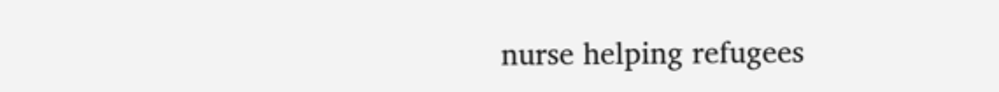nurse helping refugees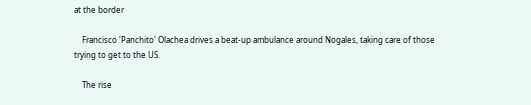at the border

    Francisco 'Panchito' Olachea drives a beat-up ambulance around Nogales, taking care of those trying to get to the US.

    The rise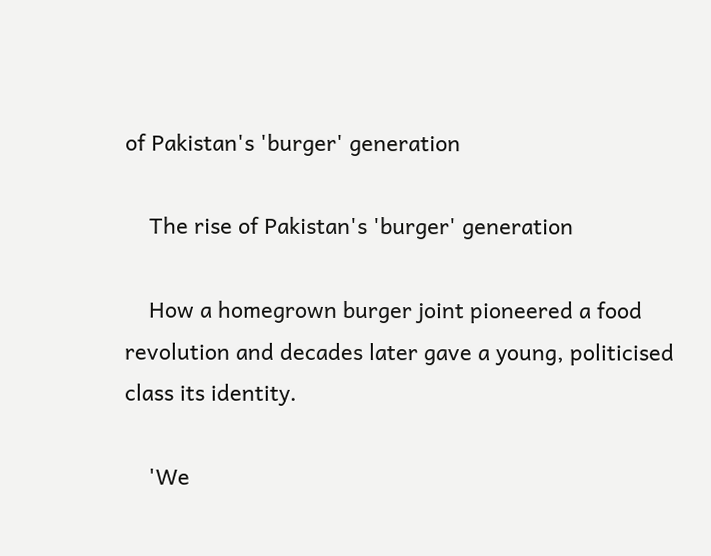of Pakistan's 'burger' generation

    The rise of Pakistan's 'burger' generation

    How a homegrown burger joint pioneered a food revolution and decades later gave a young, politicised class its identity.

    'We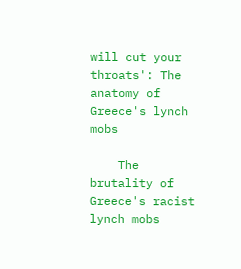will cut your throats': The anatomy of Greece's lynch mobs

    The brutality of Greece's racist lynch mobs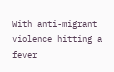With anti-migrant violence hitting a fever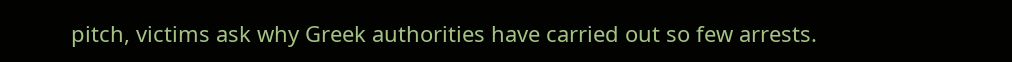pitch, victims ask why Greek authorities have carried out so few arrests.